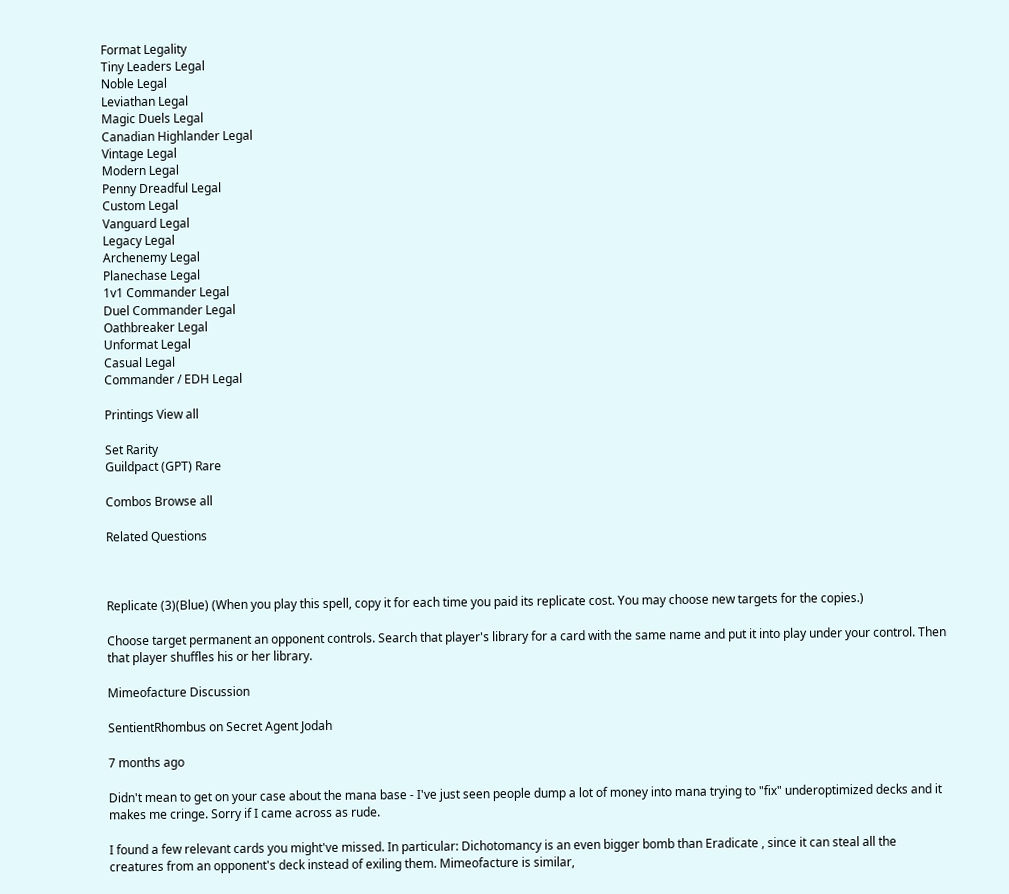Format Legality
Tiny Leaders Legal
Noble Legal
Leviathan Legal
Magic Duels Legal
Canadian Highlander Legal
Vintage Legal
Modern Legal
Penny Dreadful Legal
Custom Legal
Vanguard Legal
Legacy Legal
Archenemy Legal
Planechase Legal
1v1 Commander Legal
Duel Commander Legal
Oathbreaker Legal
Unformat Legal
Casual Legal
Commander / EDH Legal

Printings View all

Set Rarity
Guildpact (GPT) Rare

Combos Browse all

Related Questions



Replicate (3)(Blue) (When you play this spell, copy it for each time you paid its replicate cost. You may choose new targets for the copies.)

Choose target permanent an opponent controls. Search that player's library for a card with the same name and put it into play under your control. Then that player shuffles his or her library.

Mimeofacture Discussion

SentientRhombus on Secret Agent Jodah

7 months ago

Didn't mean to get on your case about the mana base - I've just seen people dump a lot of money into mana trying to "fix" underoptimized decks and it makes me cringe. Sorry if I came across as rude.

I found a few relevant cards you might've missed. In particular: Dichotomancy is an even bigger bomb than Eradicate , since it can steal all the creatures from an opponent's deck instead of exiling them. Mimeofacture is similar,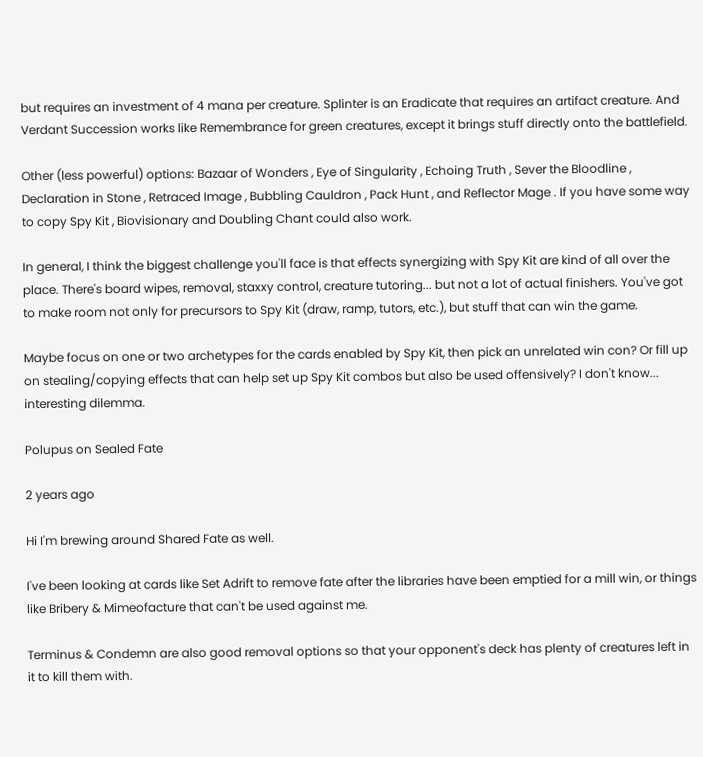but requires an investment of 4 mana per creature. Splinter is an Eradicate that requires an artifact creature. And Verdant Succession works like Remembrance for green creatures, except it brings stuff directly onto the battlefield.

Other (less powerful) options: Bazaar of Wonders , Eye of Singularity , Echoing Truth , Sever the Bloodline , Declaration in Stone , Retraced Image , Bubbling Cauldron , Pack Hunt , and Reflector Mage . If you have some way to copy Spy Kit , Biovisionary and Doubling Chant could also work.

In general, I think the biggest challenge you'll face is that effects synergizing with Spy Kit are kind of all over the place. There's board wipes, removal, staxxy control, creature tutoring... but not a lot of actual finishers. You've got to make room not only for precursors to Spy Kit (draw, ramp, tutors, etc.), but stuff that can win the game.

Maybe focus on one or two archetypes for the cards enabled by Spy Kit, then pick an unrelated win con? Or fill up on stealing/copying effects that can help set up Spy Kit combos but also be used offensively? I don't know... interesting dilemma.

Polupus on Sealed Fate

2 years ago

Hi I'm brewing around Shared Fate as well.

I've been looking at cards like Set Adrift to remove fate after the libraries have been emptied for a mill win, or things like Bribery & Mimeofacture that can't be used against me.

Terminus & Condemn are also good removal options so that your opponent's deck has plenty of creatures left in it to kill them with.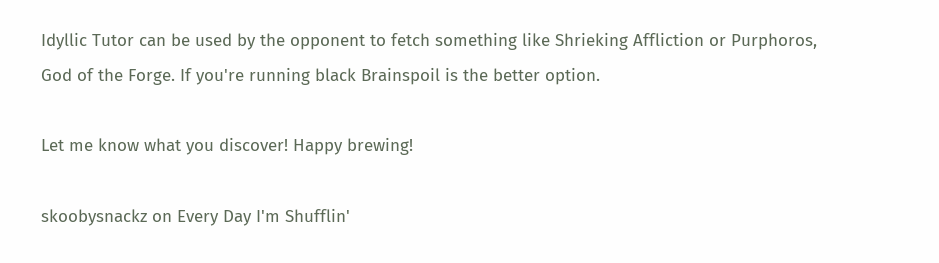Idyllic Tutor can be used by the opponent to fetch something like Shrieking Affliction or Purphoros, God of the Forge. If you're running black Brainspoil is the better option.

Let me know what you discover! Happy brewing!

skoobysnackz on Every Day I'm Shufflin'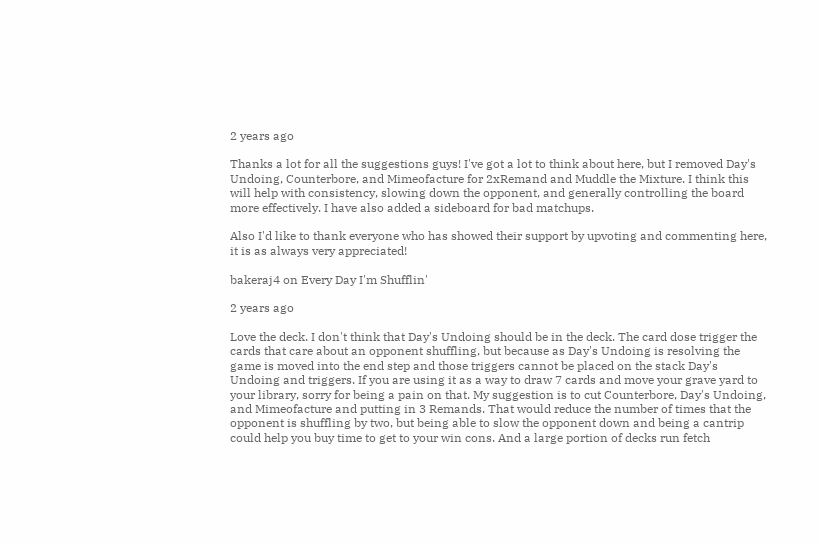2 years ago

Thanks a lot for all the suggestions guys! I've got a lot to think about here, but I removed Day's Undoing, Counterbore, and Mimeofacture for 2xRemand and Muddle the Mixture. I think this will help with consistency, slowing down the opponent, and generally controlling the board more effectively. I have also added a sideboard for bad matchups.

Also I'd like to thank everyone who has showed their support by upvoting and commenting here, it is as always very appreciated!

bakeraj4 on Every Day I'm Shufflin'

2 years ago

Love the deck. I don't think that Day's Undoing should be in the deck. The card dose trigger the cards that care about an opponent shuffling, but because as Day's Undoing is resolving the game is moved into the end step and those triggers cannot be placed on the stack Day's Undoing and triggers. If you are using it as a way to draw 7 cards and move your grave yard to your library, sorry for being a pain on that. My suggestion is to cut Counterbore, Day's Undoing, and Mimeofacture and putting in 3 Remands. That would reduce the number of times that the opponent is shuffling by two, but being able to slow the opponent down and being a cantrip could help you buy time to get to your win cons. And a large portion of decks run fetch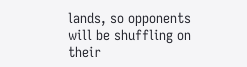lands, so opponents will be shuffling on their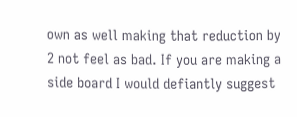own as well making that reduction by 2 not feel as bad. If you are making a side board I would defiantly suggest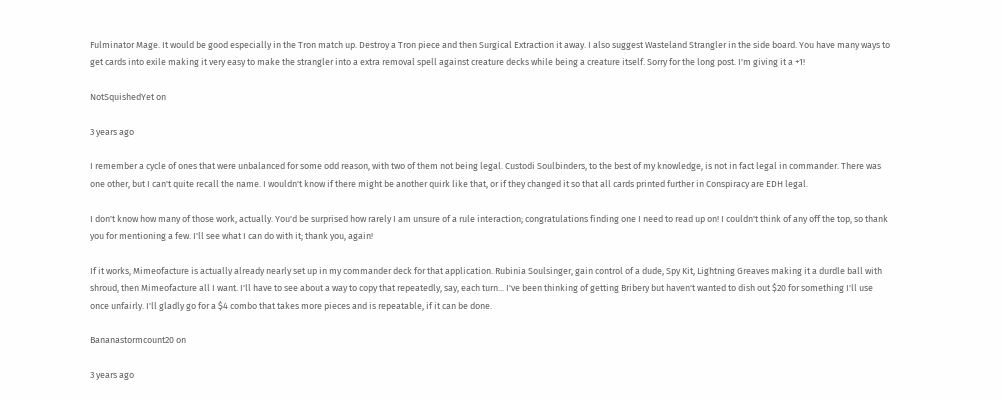Fulminator Mage. It would be good especially in the Tron match up. Destroy a Tron piece and then Surgical Extraction it away. I also suggest Wasteland Strangler in the side board. You have many ways to get cards into exile making it very easy to make the strangler into a extra removal spell against creature decks while being a creature itself. Sorry for the long post. I'm giving it a +1!

NotSquishedYet on

3 years ago

I remember a cycle of ones that were unbalanced for some odd reason, with two of them not being legal. Custodi Soulbinders, to the best of my knowledge, is not in fact legal in commander. There was one other, but I can't quite recall the name. I wouldn't know if there might be another quirk like that, or if they changed it so that all cards printed further in Conspiracy are EDH legal.

I don't know how many of those work, actually. You'd be surprised how rarely I am unsure of a rule interaction; congratulations finding one I need to read up on! I couldn't think of any off the top, so thank you for mentioning a few. I'll see what I can do with it; thank you, again!

If it works, Mimeofacture is actually already nearly set up in my commander deck for that application. Rubinia Soulsinger, gain control of a dude, Spy Kit, Lightning Greaves making it a durdle ball with shroud, then Mimeofacture all I want. I'll have to see about a way to copy that repeatedly, say, each turn... I've been thinking of getting Bribery but haven't wanted to dish out $20 for something I'll use once unfairly. I'll gladly go for a $4 combo that takes more pieces and is repeatable, if it can be done.

Bananastormcount20 on

3 years ago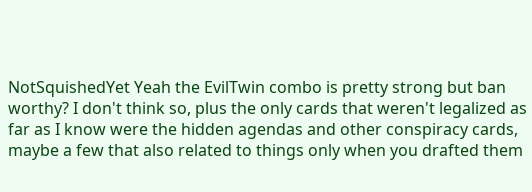NotSquishedYet Yeah the EvilTwin combo is pretty strong but ban worthy? I don't think so, plus the only cards that weren't legalized as far as I know were the hidden agendas and other conspiracy cards, maybe a few that also related to things only when you drafted them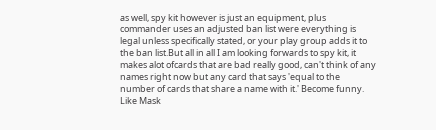as well, spy kit however is just an equipment, plus commander uses an adjusted ban list were everything is legal unless specifically stated, or your play group adds it to the ban list.But all in all I am looking forwards to spy kit, it makes alot ofcards that are bad really good, can't think of any names right now but any card that says 'equal to the number of cards that share a name with it.' Become funny. Like Mask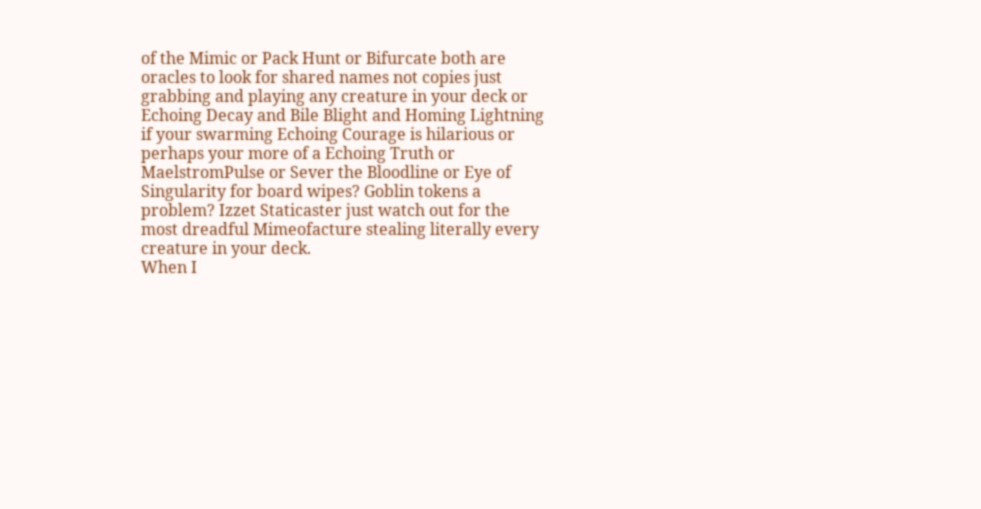of the Mimic or Pack Hunt or Bifurcate both are oracles to look for shared names not copies just grabbing and playing any creature in your deck or Echoing Decay and Bile Blight and Homing Lightning if your swarming Echoing Courage is hilarious or perhaps your more of a Echoing Truth or MaelstromPulse or Sever the Bloodline or Eye of Singularity for board wipes? Goblin tokens a problem? Izzet Staticaster just watch out for the most dreadful Mimeofacture stealing literally every creature in your deck.
When I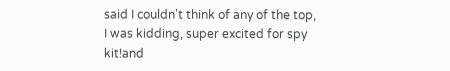said I couldn't think of any of the top, I was kidding, super excited for spy kit!and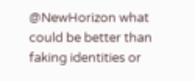@NewHorizon what could be better than faking identities or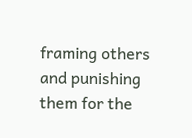framing others and punishing them for the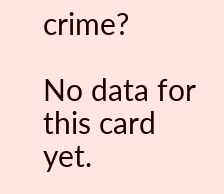crime?

No data for this card yet.